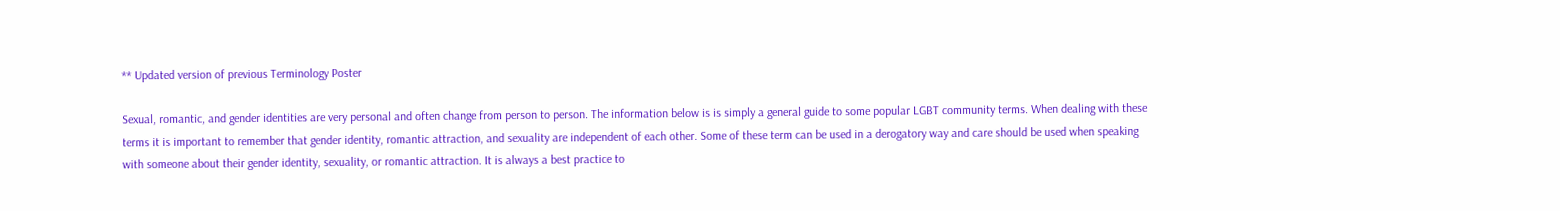** Updated version of previous Terminology Poster

Sexual, romantic, and gender identities are very personal and often change from person to person. The information below is is simply a general guide to some popular LGBT community terms. When dealing with these terms it is important to remember that gender identity, romantic attraction, and sexuality are independent of each other. Some of these term can be used in a derogatory way and care should be used when speaking with someone about their gender identity, sexuality, or romantic attraction. It is always a best practice to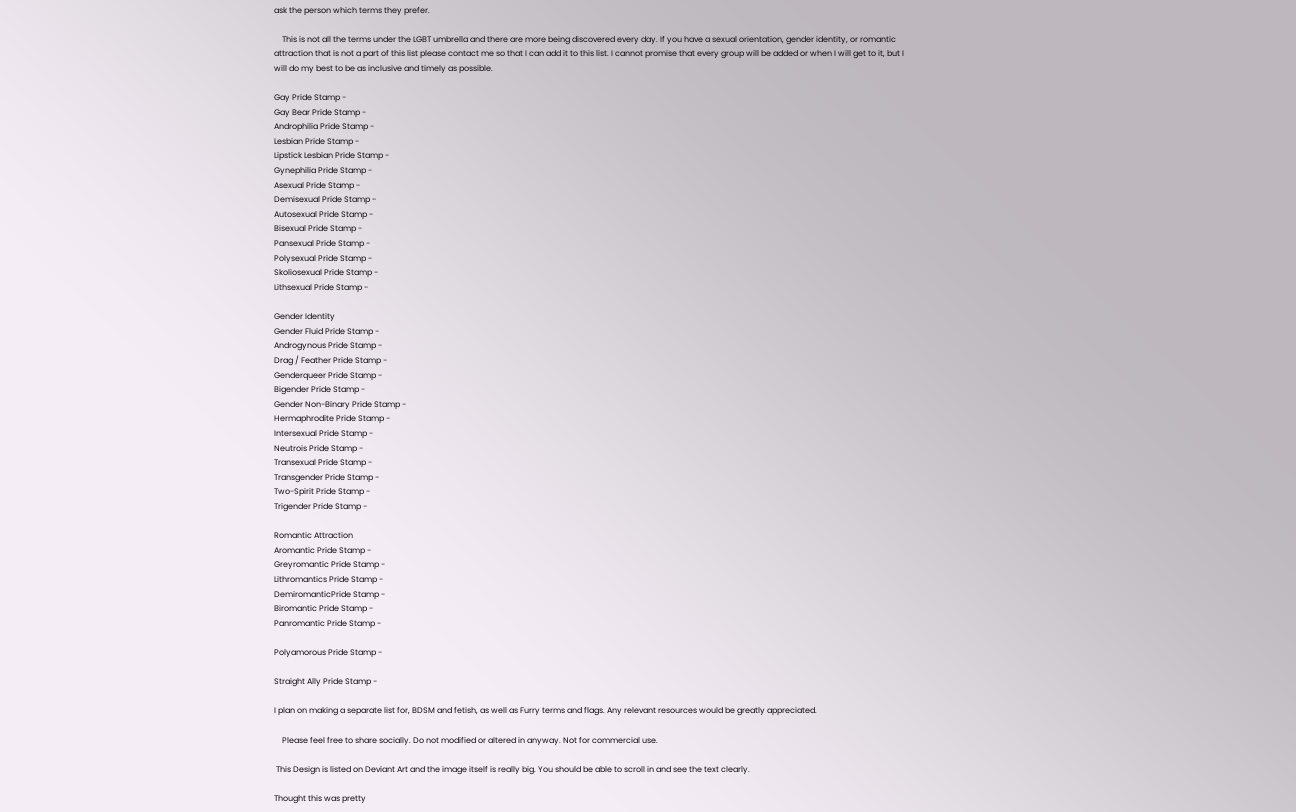ask the person which terms they prefer.

    This is not all the terms under the LGBT umbrella and there are more being discovered every day. If you have a sexual orientation, gender identity, or romantic attraction that is not a part of this list please contact me so that I can add it to this list. I cannot promise that every group will be added or when I will get to it, but I will do my best to be as inclusive and timely as possible.

Gay Pride Stamp -
Gay Bear Pride Stamp -
Androphilia Pride Stamp -
Lesbian Pride Stamp -
Lipstick Lesbian Pride Stamp -
Gynephilia Pride Stamp -
Asexual Pride Stamp -
Demisexual Pride Stamp -
Autosexual Pride Stamp -
Bisexual Pride Stamp -
Pansexual Pride Stamp -
Polysexual Pride Stamp -
Skoliosexual Pride Stamp -
Lithsexual Pride Stamp -

Gender Identity
Gender Fluid Pride Stamp -
Androgynous Pride Stamp -
Drag / Feather Pride Stamp -
Genderqueer Pride Stamp -
Bigender Pride Stamp -
Gender Non-Binary Pride Stamp -
Hermaphrodite Pride Stamp -
Intersexual Pride Stamp -
Neutrois Pride Stamp -
Transexual Pride Stamp -
Transgender Pride Stamp -
Two-Spirit Pride Stamp -
Trigender Pride Stamp -

Romantic Attraction
Aromantic Pride Stamp -
Greyromantic Pride Stamp -
Lithromantics Pride Stamp -
DemiromanticPride Stamp -
Biromantic Pride Stamp -
Panromantic Pride Stamp -

Polyamorous Pride Stamp -

Straight Ally Pride Stamp -

I plan on making a separate list for, BDSM and fetish, as well as Furry terms and flags. Any relevant resources would be greatly appreciated.

    Please feel free to share socially. Do not modified or altered in anyway. Not for commercial use.

 This Design is listed on Deviant Art and the image itself is really big. You should be able to scroll in and see the text clearly.

Thought this was pretty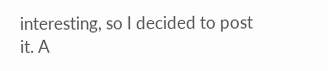interesting, so I decided to post it. A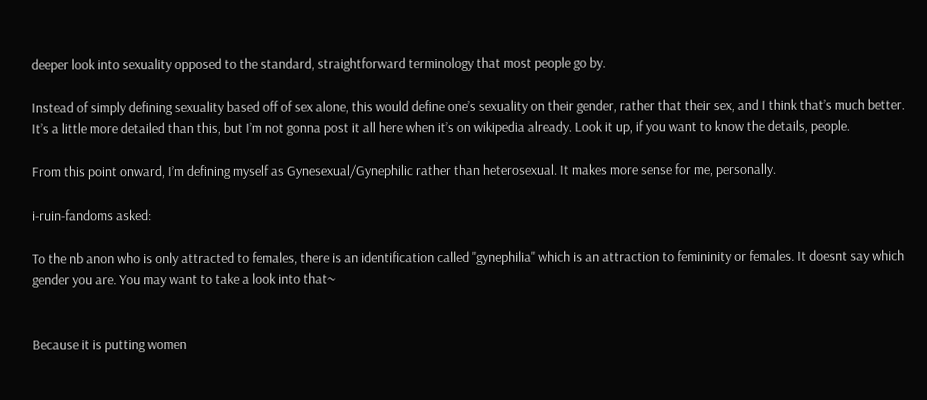deeper look into sexuality opposed to the standard, straightforward terminology that most people go by.

Instead of simply defining sexuality based off of sex alone, this would define one’s sexuality on their gender, rather that their sex, and I think that’s much better. It’s a little more detailed than this, but I’m not gonna post it all here when it’s on wikipedia already. Look it up, if you want to know the details, people.

From this point onward, I’m defining myself as Gynesexual/Gynephilic rather than heterosexual. It makes more sense for me, personally.

i-ruin-fandoms asked:

To the nb anon who is only attracted to females, there is an identification called "gynephilia" which is an attraction to femininity or females. It doesnt say which gender you are. You may want to take a look into that~


Because it is putting women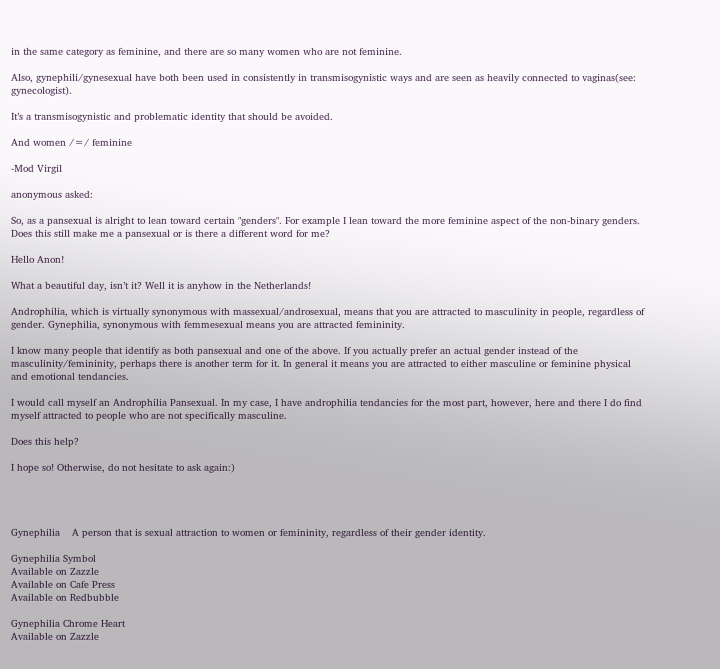in the same category as feminine, and there are so many women who are not feminine.

Also, gynephili/gynesexual have both been used in consistently in transmisogynistic ways and are seen as heavily connected to vaginas(see: gynecologist).

It’s a transmisogynistic and problematic identity that should be avoided.

And women /=/ feminine

-Mod Virgil

anonymous asked:

So, as a pansexual is alright to lean toward certain "genders". For example I lean toward the more feminine aspect of the non-binary genders. Does this still make me a pansexual or is there a different word for me?

Hello Anon!

What a beautiful day, isn’t it? Well it is anyhow in the Netherlands!

Androphilia, which is virtually synonymous with massexual/androsexual, means that you are attracted to masculinity in people, regardless of gender. Gynephilia, synonymous with femmesexual means you are attracted femininity.

I know many people that identify as both pansexual and one of the above. If you actually prefer an actual gender instead of the masculinity/femininity, perhaps there is another term for it. In general it means you are attracted to either masculine or feminine physical and emotional tendancies.

I would call myself an Androphilia Pansexual. In my case, I have androphilia tendancies for the most part, however, here and there I do find myself attracted to people who are not specifically masculine.

Does this help?

I hope so! Otherwise, do not hesitate to ask again:)




Gynephilia    A person that is sexual attraction to women or femininity, regardless of their gender identity.

Gynephilia Symbol
Available on Zazzle
Available on Cafe Press
Available on Redbubble

Gynephilia Chrome Heart
Available on Zazzle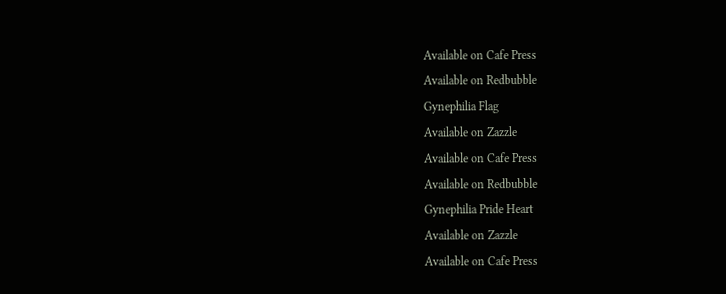Available on Cafe Press
Available on Redbubble
Gynephilia Flag
Available on Zazzle
Available on Cafe Press
Available on Redbubble
Gynephilia Pride Heart
Available on Zazzle
Available on Cafe Press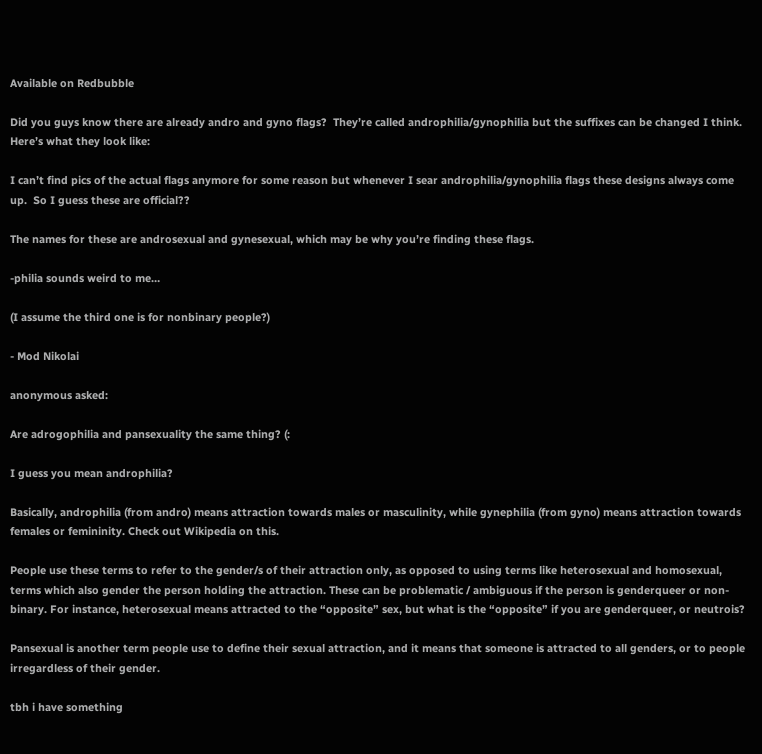Available on Redbubble

Did you guys know there are already andro and gyno flags?  They’re called androphilia/gynophilia but the suffixes can be changed I think.  Here’s what they look like:

I can’t find pics of the actual flags anymore for some reason but whenever I sear androphilia/gynophilia flags these designs always come up.  So I guess these are official??

The names for these are androsexual and gynesexual, which may be why you’re finding these flags.

-philia sounds weird to me…

(I assume the third one is for nonbinary people?)

- Mod Nikolai

anonymous asked:

Are adrogophilia and pansexuality the same thing? (:

I guess you mean androphilia?

Basically, androphilia (from andro) means attraction towards males or masculinity, while gynephilia (from gyno) means attraction towards females or femininity. Check out Wikipedia on this.

People use these terms to refer to the gender/s of their attraction only, as opposed to using terms like heterosexual and homosexual, terms which also gender the person holding the attraction. These can be problematic / ambiguous if the person is genderqueer or non-binary. For instance, heterosexual means attracted to the “opposite” sex, but what is the “opposite” if you are genderqueer, or neutrois?

Pansexual is another term people use to define their sexual attraction, and it means that someone is attracted to all genders, or to people irregardless of their gender.

tbh i have something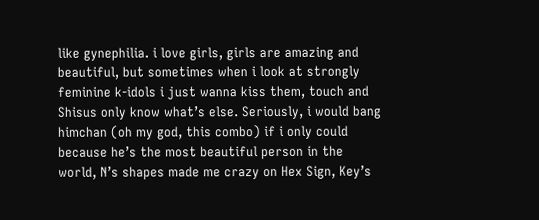like gynephilia. i love girls, girls are amazing and beautiful, but sometimes when i look at strongly feminine k-idols i just wanna kiss them, touch and Shisus only know what’s else. Seriously, i would bang himchan (oh my god, this combo) if i only could because he’s the most beautiful person in the world, N’s shapes made me crazy on Hex Sign, Key’s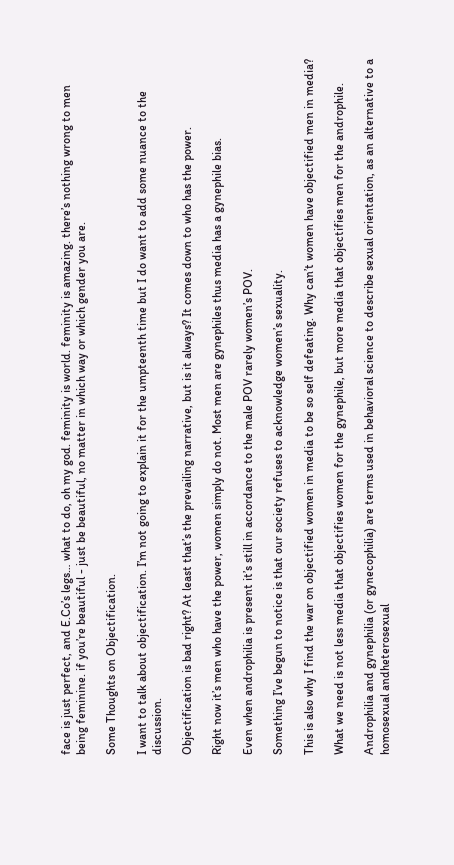face is just perfect, and E.Co’s legs… what to do, oh my god. feminity is world. feminity is amazing. there’s nothing wrong to men being feminine. if you’re beautiful - just be beautiful, no matter in which way or which gender you are.

Some Thoughts on Objectification.

I want to talk about objectification. I’m not going to explain it for the umpteenth time but I do want to add some nuance to the discussion.

Objectification is bad right? At least that’s the prevailing narrative, but is it always? It comes down to who has the power.

Right now it’s men who have the power, women simply do not. Most men are gynephiles thus media has a gynephile bias.

Even when androphilia is present it’s still in accordance to the male POV rarely women’s POV.

Something I’ve begun to notice is that our society refuses to acknowledge women’s sexuality.

This is also why I find the war on objectified women in media to be so self defeating. Why can’t women have objectified men in media?

What we need is not less media that objectifies women for the gynephile, but more media that objectifies men for the androphile.

Androphilia and gynephilia (or gynecophilia) are terms used in behavioral science to describe sexual orientation, as an alternative to a homosexual andheterosexual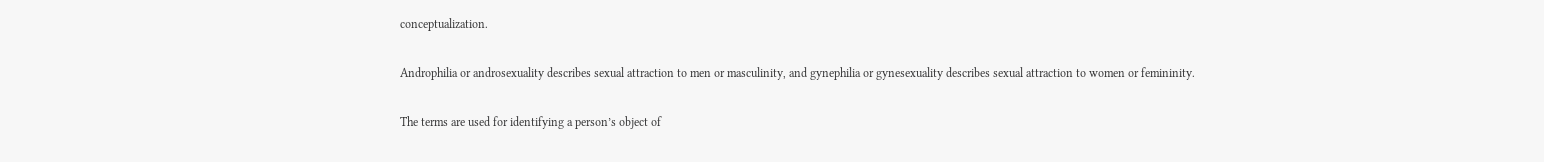conceptualization.

Androphilia or androsexuality describes sexual attraction to men or masculinity, and gynephilia or gynesexuality describes sexual attraction to women or femininity.

The terms are used for identifying a person’s object of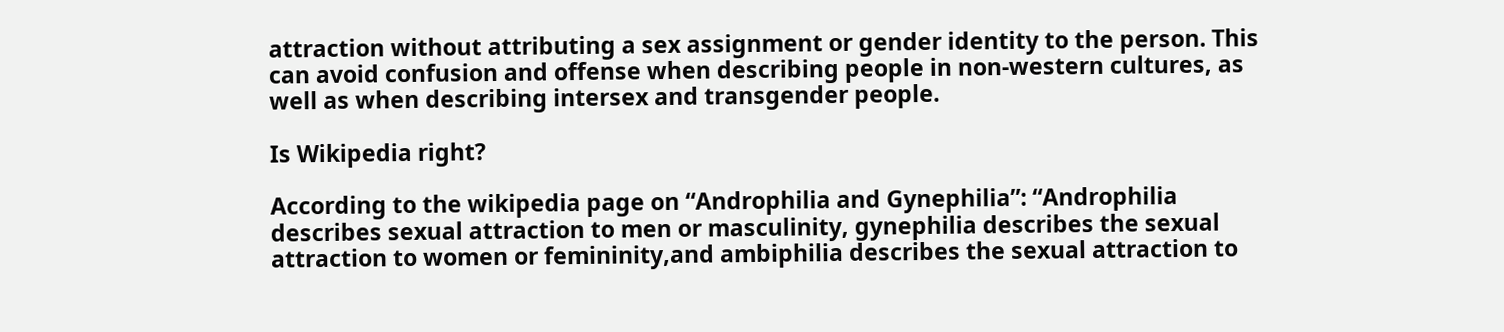attraction without attributing a sex assignment or gender identity to the person. This can avoid confusion and offense when describing people in non-western cultures, as well as when describing intersex and transgender people.

Is Wikipedia right?

According to the wikipedia page on “Androphilia and Gynephilia”: “Androphilia describes sexual attraction to men or masculinity, gynephilia describes the sexual attraction to women or femininity,and ambiphilia describes the sexual attraction to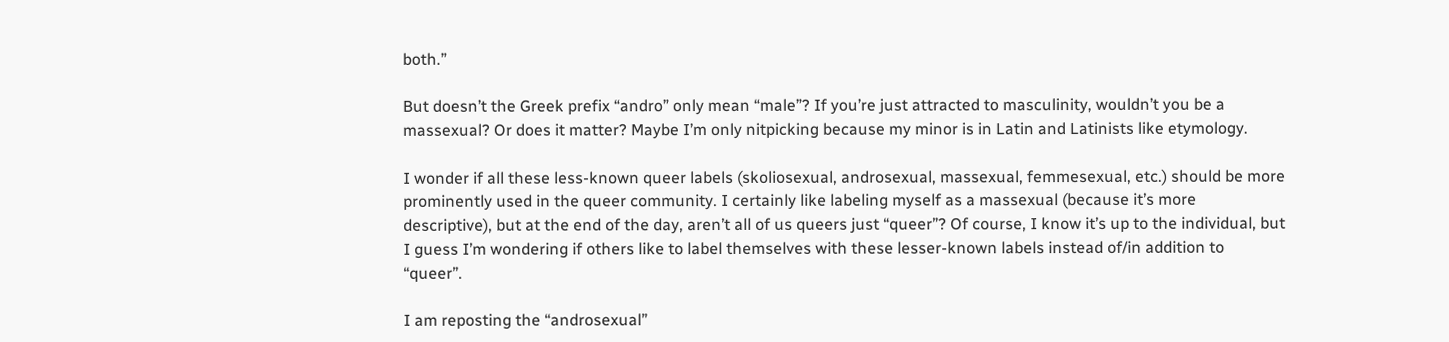both.”

But doesn’t the Greek prefix “andro” only mean “male”? If you’re just attracted to masculinity, wouldn’t you be a massexual? Or does it matter? Maybe I’m only nitpicking because my minor is in Latin and Latinists like etymology.

I wonder if all these less-known queer labels (skoliosexual, androsexual, massexual, femmesexual, etc.) should be more prominently used in the queer community. I certainly like labeling myself as a massexual (because it’s more descriptive), but at the end of the day, aren’t all of us queers just “queer”? Of course, I know it’s up to the individual, but I guess I’m wondering if others like to label themselves with these lesser-known labels instead of/in addition to “queer”.

I am reposting the “androsexual”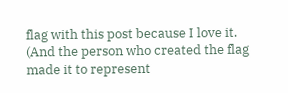flag with this post because I love it. (And the person who created the flag made it to represent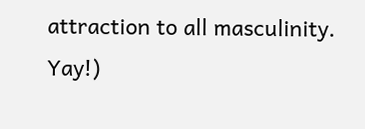attraction to all masculinity. Yay!)